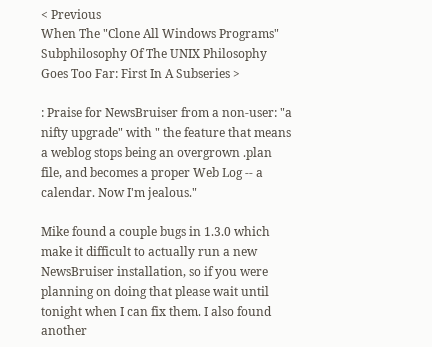< Previous
When The "Clone All Windows Programs" Subphilosophy Of The UNIX Philosophy Goes Too Far: First In A Subseries >

: Praise for NewsBruiser from a non-user: "a nifty upgrade" with " the feature that means a weblog stops being an overgrown .plan file, and becomes a proper Web Log -- a calendar. Now I'm jealous."

Mike found a couple bugs in 1.3.0 which make it difficult to actually run a new NewsBruiser installation, so if you were planning on doing that please wait until tonight when I can fix them. I also found another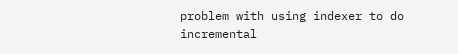problem with using indexer to do incremental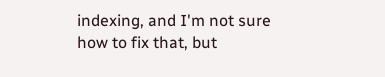indexing, and I'm not sure how to fix that, but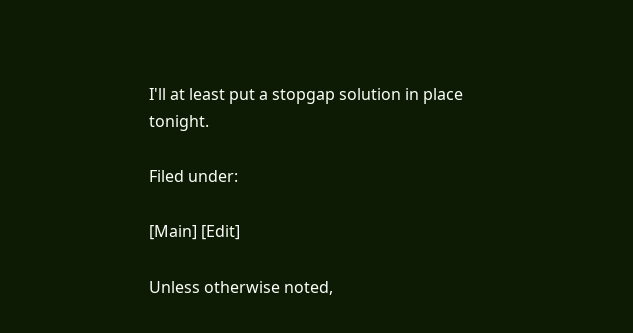I'll at least put a stopgap solution in place tonight.

Filed under:

[Main] [Edit]

Unless otherwise noted,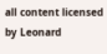all content licensed by Leonard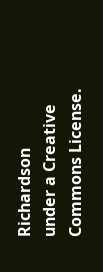Richardson
under a Creative Commons License.